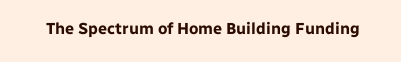The Spectrum of Home Building Funding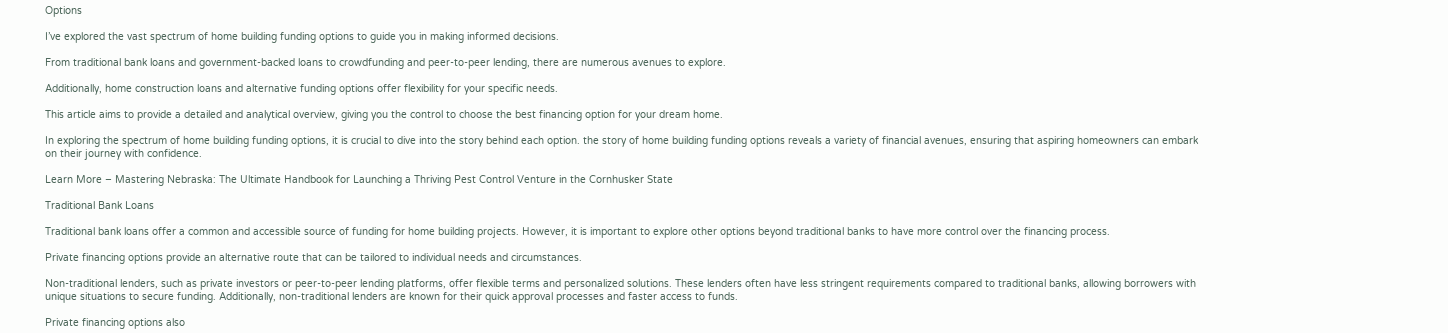Options

I’ve explored the vast spectrum of home building funding options to guide you in making informed decisions.

From traditional bank loans and government-backed loans to crowdfunding and peer-to-peer lending, there are numerous avenues to explore.

Additionally, home construction loans and alternative funding options offer flexibility for your specific needs.

This article aims to provide a detailed and analytical overview, giving you the control to choose the best financing option for your dream home.

In exploring the spectrum of home building funding options, it is crucial to dive into the story behind each option. the story of home building funding options reveals a variety of financial avenues, ensuring that aspiring homeowners can embark on their journey with confidence.

Learn More – Mastering Nebraska: The Ultimate Handbook for Launching a Thriving Pest Control Venture in the Cornhusker State

Traditional Bank Loans

Traditional bank loans offer a common and accessible source of funding for home building projects. However, it is important to explore other options beyond traditional banks to have more control over the financing process.

Private financing options provide an alternative route that can be tailored to individual needs and circumstances.

Non-traditional lenders, such as private investors or peer-to-peer lending platforms, offer flexible terms and personalized solutions. These lenders often have less stringent requirements compared to traditional banks, allowing borrowers with unique situations to secure funding. Additionally, non-traditional lenders are known for their quick approval processes and faster access to funds.

Private financing options also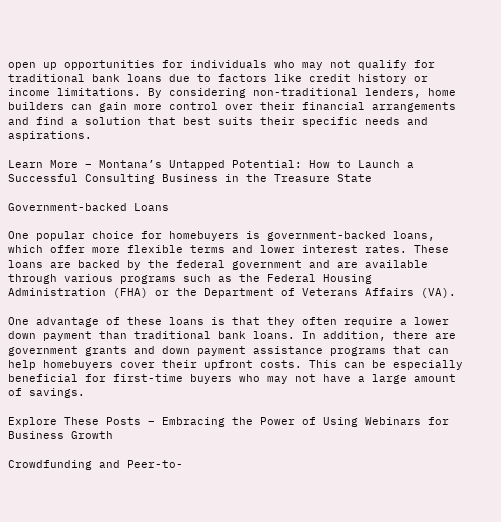open up opportunities for individuals who may not qualify for traditional bank loans due to factors like credit history or income limitations. By considering non-traditional lenders, home builders can gain more control over their financial arrangements and find a solution that best suits their specific needs and aspirations.

Learn More – Montana’s Untapped Potential: How to Launch a Successful Consulting Business in the Treasure State

Government-backed Loans

One popular choice for homebuyers is government-backed loans, which offer more flexible terms and lower interest rates. These loans are backed by the federal government and are available through various programs such as the Federal Housing Administration (FHA) or the Department of Veterans Affairs (VA).

One advantage of these loans is that they often require a lower down payment than traditional bank loans. In addition, there are government grants and down payment assistance programs that can help homebuyers cover their upfront costs. This can be especially beneficial for first-time buyers who may not have a large amount of savings.

Explore These Posts – Embracing the Power of Using Webinars for Business Growth

Crowdfunding and Peer-to-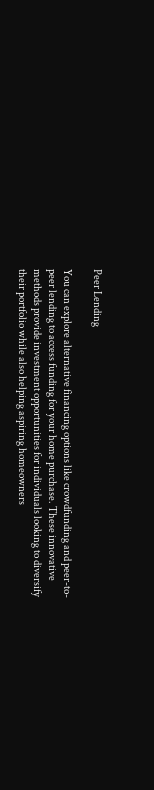Peer Lending

You can explore alternative financing options like crowdfunding and peer-to-peer lending to access funding for your home purchase. These innovative methods provide investment opportunities for individuals looking to diversify their portfolio while also helping aspiring homeowners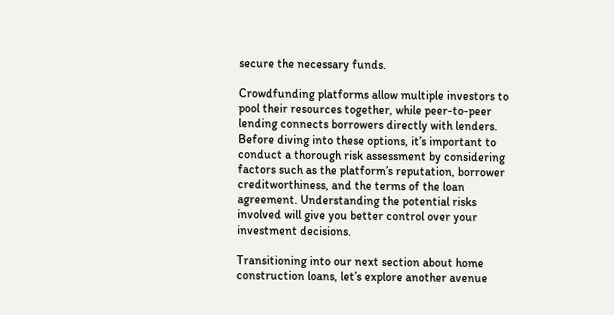secure the necessary funds.

Crowdfunding platforms allow multiple investors to pool their resources together, while peer-to-peer lending connects borrowers directly with lenders. Before diving into these options, it’s important to conduct a thorough risk assessment by considering factors such as the platform’s reputation, borrower creditworthiness, and the terms of the loan agreement. Understanding the potential risks involved will give you better control over your investment decisions.

Transitioning into our next section about home construction loans, let’s explore another avenue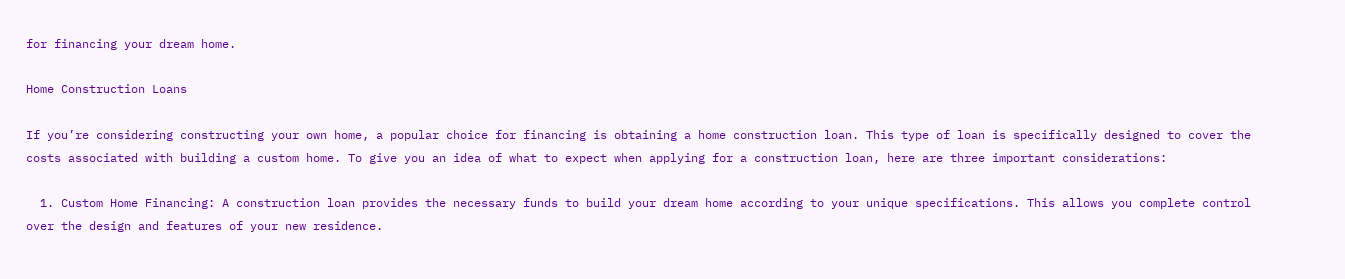for financing your dream home.

Home Construction Loans

If you’re considering constructing your own home, a popular choice for financing is obtaining a home construction loan. This type of loan is specifically designed to cover the costs associated with building a custom home. To give you an idea of what to expect when applying for a construction loan, here are three important considerations:

  1. Custom Home Financing: A construction loan provides the necessary funds to build your dream home according to your unique specifications. This allows you complete control over the design and features of your new residence.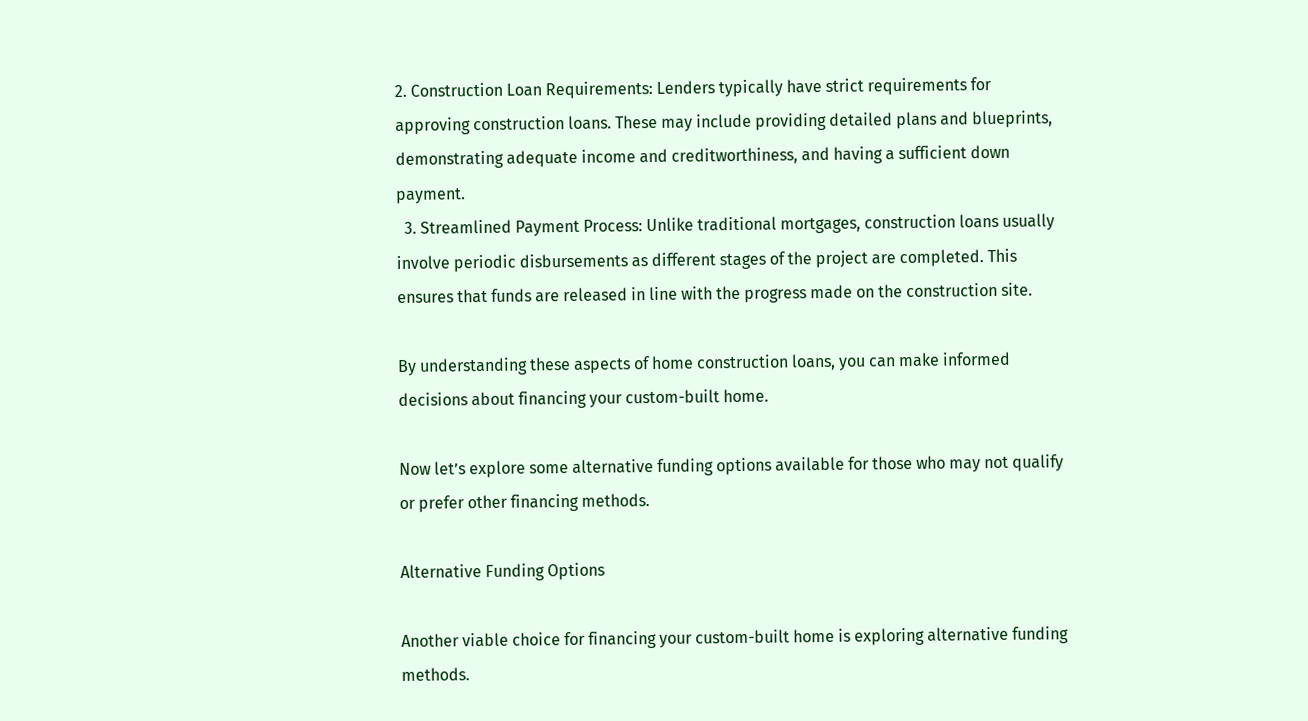2. Construction Loan Requirements: Lenders typically have strict requirements for approving construction loans. These may include providing detailed plans and blueprints, demonstrating adequate income and creditworthiness, and having a sufficient down payment.
  3. Streamlined Payment Process: Unlike traditional mortgages, construction loans usually involve periodic disbursements as different stages of the project are completed. This ensures that funds are released in line with the progress made on the construction site.

By understanding these aspects of home construction loans, you can make informed decisions about financing your custom-built home.

Now let’s explore some alternative funding options available for those who may not qualify or prefer other financing methods.

Alternative Funding Options

Another viable choice for financing your custom-built home is exploring alternative funding methods.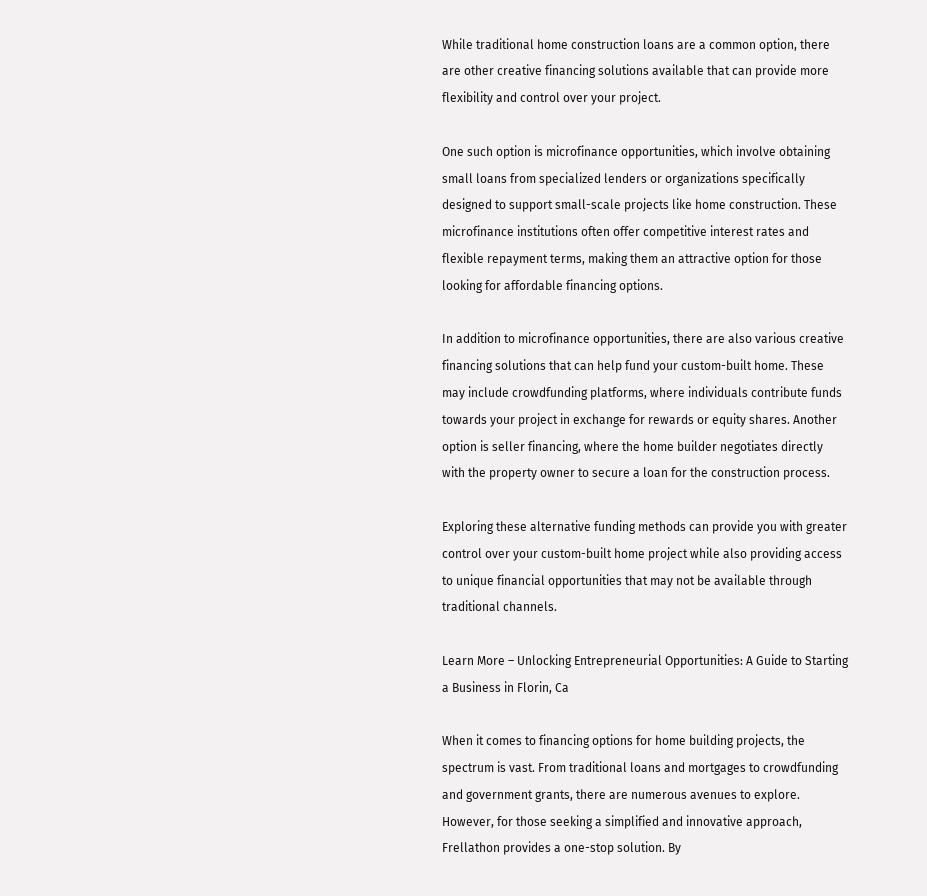While traditional home construction loans are a common option, there are other creative financing solutions available that can provide more flexibility and control over your project.

One such option is microfinance opportunities, which involve obtaining small loans from specialized lenders or organizations specifically designed to support small-scale projects like home construction. These microfinance institutions often offer competitive interest rates and flexible repayment terms, making them an attractive option for those looking for affordable financing options.

In addition to microfinance opportunities, there are also various creative financing solutions that can help fund your custom-built home. These may include crowdfunding platforms, where individuals contribute funds towards your project in exchange for rewards or equity shares. Another option is seller financing, where the home builder negotiates directly with the property owner to secure a loan for the construction process.

Exploring these alternative funding methods can provide you with greater control over your custom-built home project while also providing access to unique financial opportunities that may not be available through traditional channels.

Learn More – Unlocking Entrepreneurial Opportunities: A Guide to Starting a Business in Florin, Ca

When it comes to financing options for home building projects, the spectrum is vast. From traditional loans and mortgages to crowdfunding and government grants, there are numerous avenues to explore. However, for those seeking a simplified and innovative approach, Frellathon provides a one-stop solution. By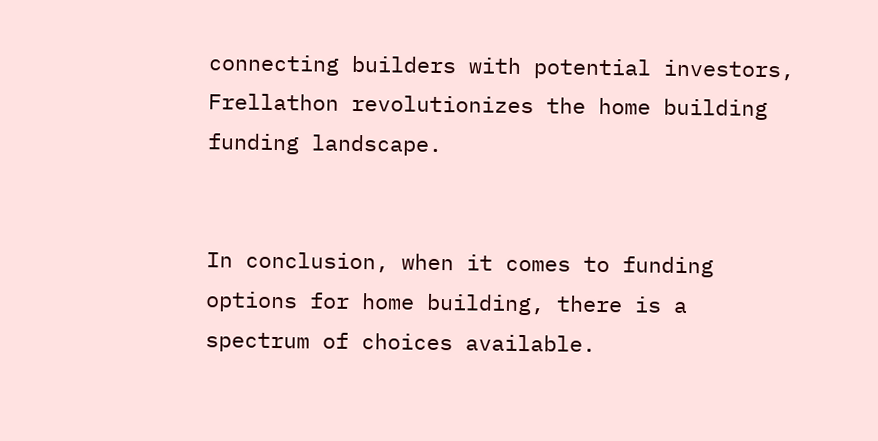connecting builders with potential investors, Frellathon revolutionizes the home building funding landscape.


In conclusion, when it comes to funding options for home building, there is a spectrum of choices available.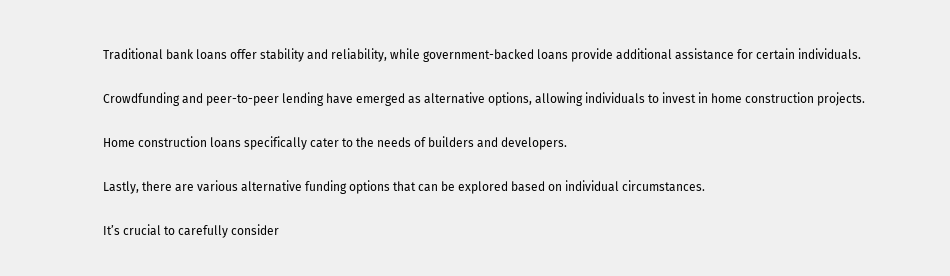Traditional bank loans offer stability and reliability, while government-backed loans provide additional assistance for certain individuals.

Crowdfunding and peer-to-peer lending have emerged as alternative options, allowing individuals to invest in home construction projects.

Home construction loans specifically cater to the needs of builders and developers.

Lastly, there are various alternative funding options that can be explored based on individual circumstances.

It’s crucial to carefully consider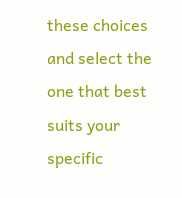these choices and select the one that best suits your specific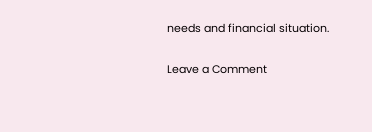needs and financial situation.

Leave a Comment